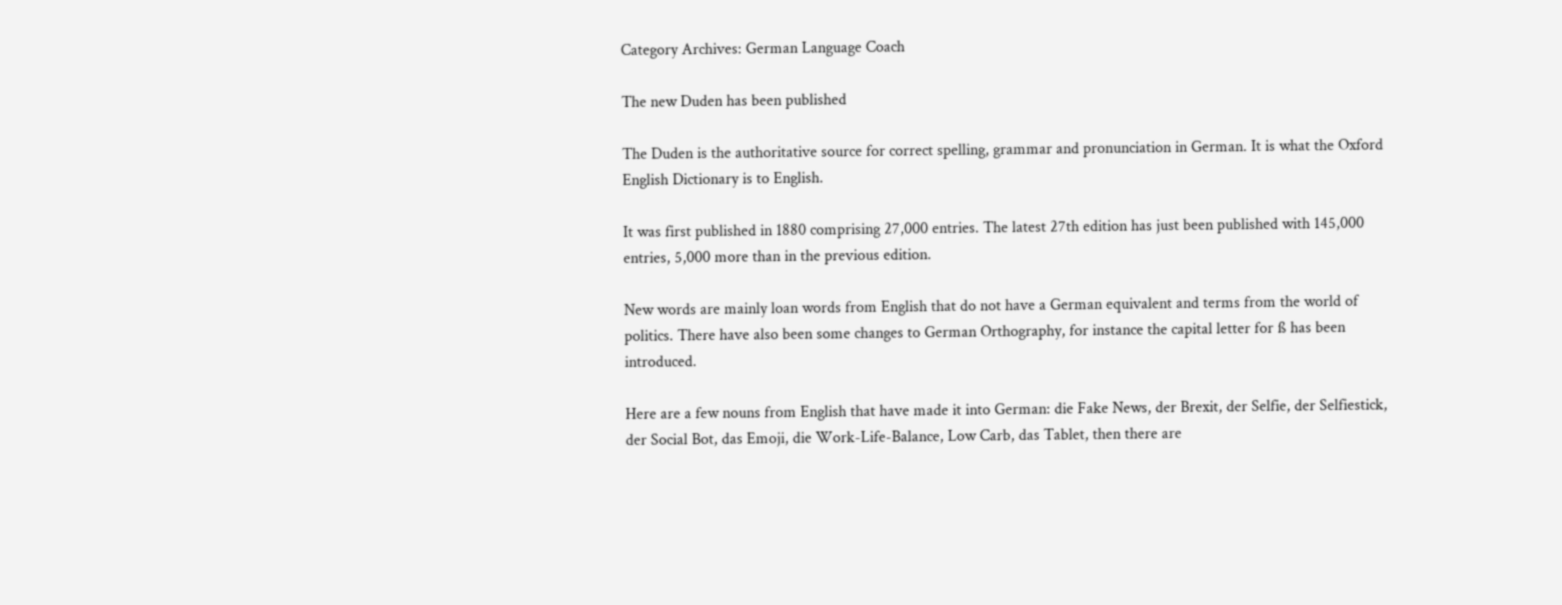Category Archives: German Language Coach

The new Duden has been published

The Duden is the authoritative source for correct spelling, grammar and pronunciation in German. It is what the Oxford English Dictionary is to English.

It was first published in 1880 comprising 27,000 entries. The latest 27th edition has just been published with 145,000 entries, 5,000 more than in the previous edition.

New words are mainly loan words from English that do not have a German equivalent and terms from the world of politics. There have also been some changes to German Orthography, for instance the capital letter for ß has been introduced.

Here are a few nouns from English that have made it into German: die Fake News, der Brexit, der Selfie, der Selfiestick, der Social Bot, das Emoji, die Work-Life-Balance, Low Carb, das Tablet, then there are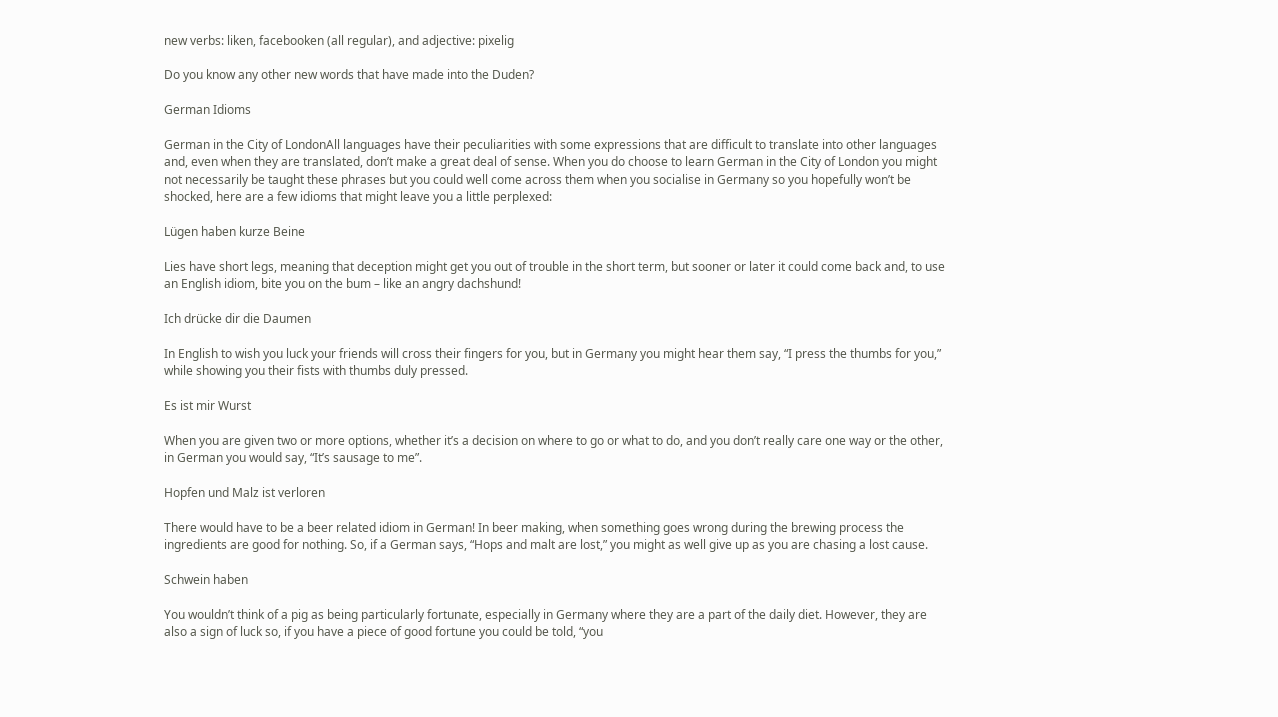new verbs: liken, facebooken (all regular), and adjective: pixelig

Do you know any other new words that have made into the Duden?

German Idioms

German in the City of LondonAll languages have their peculiarities with some expressions that are difficult to translate into other languages and, even when they are translated, don’t make a great deal of sense. When you do choose to learn German in the City of London you might not necessarily be taught these phrases but you could well come across them when you socialise in Germany so you hopefully won’t be shocked, here are a few idioms that might leave you a little perplexed:

Lügen haben kurze Beine

Lies have short legs, meaning that deception might get you out of trouble in the short term, but sooner or later it could come back and, to use an English idiom, bite you on the bum – like an angry dachshund!

Ich drücke dir die Daumen

In English to wish you luck your friends will cross their fingers for you, but in Germany you might hear them say, “I press the thumbs for you,” while showing you their fists with thumbs duly pressed.

Es ist mir Wurst

When you are given two or more options, whether it’s a decision on where to go or what to do, and you don’t really care one way or the other, in German you would say, “It’s sausage to me”.

Hopfen und Malz ist verloren

There would have to be a beer related idiom in German! In beer making, when something goes wrong during the brewing process the ingredients are good for nothing. So, if a German says, “Hops and malt are lost,” you might as well give up as you are chasing a lost cause.

Schwein haben

You wouldn’t think of a pig as being particularly fortunate, especially in Germany where they are a part of the daily diet. However, they are also a sign of luck so, if you have a piece of good fortune you could be told, “you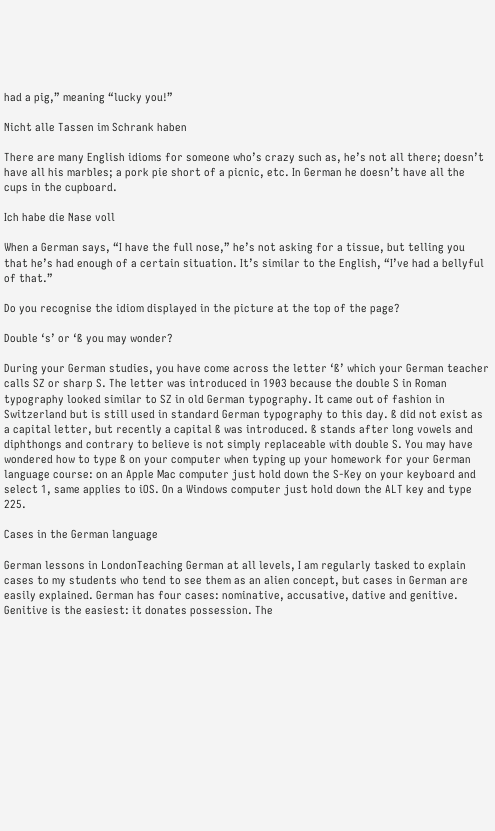had a pig,” meaning “lucky you!”

Nicht alle Tassen im Schrank haben

There are many English idioms for someone who’s crazy such as, he’s not all there; doesn’t have all his marbles; a pork pie short of a picnic, etc. In German he doesn’t have all the cups in the cupboard.

Ich habe die Nase voll

When a German says, “I have the full nose,” he’s not asking for a tissue, but telling you that he’s had enough of a certain situation. It’s similar to the English, “I’ve had a bellyful of that.”

Do you recognise the idiom displayed in the picture at the top of the page?

Double ‘s’ or ‘ß you may wonder?

During your German studies, you have come across the letter ‘ß’ which your German teacher calls SZ or sharp S. The letter was introduced in 1903 because the double S in Roman typography looked similar to SZ in old German typography. It came out of fashion in Switzerland but is still used in standard German typography to this day. ß did not exist as a capital letter, but recently a capital ß was introduced. ß stands after long vowels and diphthongs and contrary to believe is not simply replaceable with double S. You may have wondered how to type ß on your computer when typing up your homework for your German language course: on an Apple Mac computer just hold down the S-Key on your keyboard and select 1, same applies to iOS. On a Windows computer just hold down the ALT key and type 225.

Cases in the German language

German lessons in LondonTeaching German at all levels, I am regularly tasked to explain cases to my students who tend to see them as an alien concept, but cases in German are easily explained. German has four cases: nominative, accusative, dative and genitive. Genitive is the easiest: it donates possession. The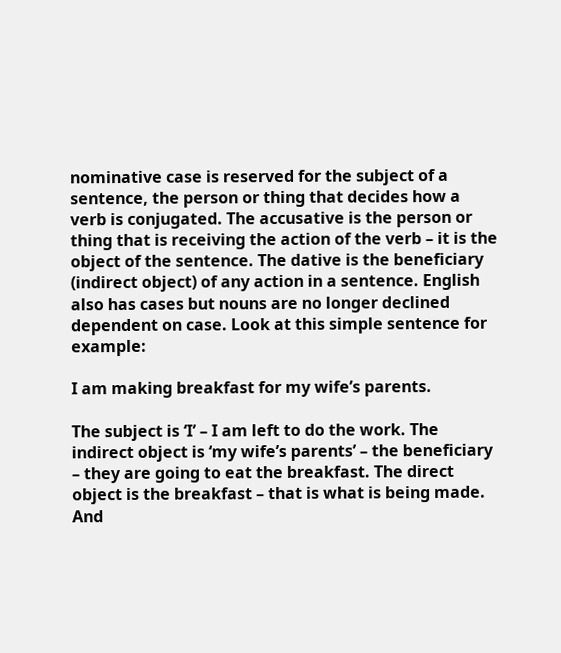nominative case is reserved for the subject of a sentence, the person or thing that decides how a verb is conjugated. The accusative is the person or thing that is receiving the action of the verb – it is the object of the sentence. The dative is the beneficiary (indirect object) of any action in a sentence. English also has cases but nouns are no longer declined dependent on case. Look at this simple sentence for example:

I am making breakfast for my wife’s parents.

The subject is ‘I’ – I am left to do the work. The indirect object is ‘my wife’s parents’ – the beneficiary – they are going to eat the breakfast. The direct object is the breakfast – that is what is being made. And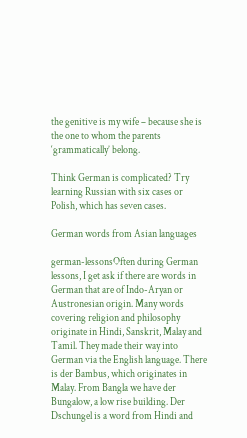the genitive is my wife – because she is the one to whom the parents ‘grammatically’ belong.

Think German is complicated? Try learning Russian with six cases or Polish, which has seven cases.

German words from Asian languages

german-lessonsOften during German lessons, I get ask if there are words in German that are of Indo-Aryan or Austronesian origin. Many words covering religion and philosophy originate in Hindi, Sanskrit, Malay and Tamil. They made their way into German via the English language. There is der Bambus, which originates in Malay. From Bangla we have der Bungalow, a low rise building. Der Dschungel is a word from Hindi and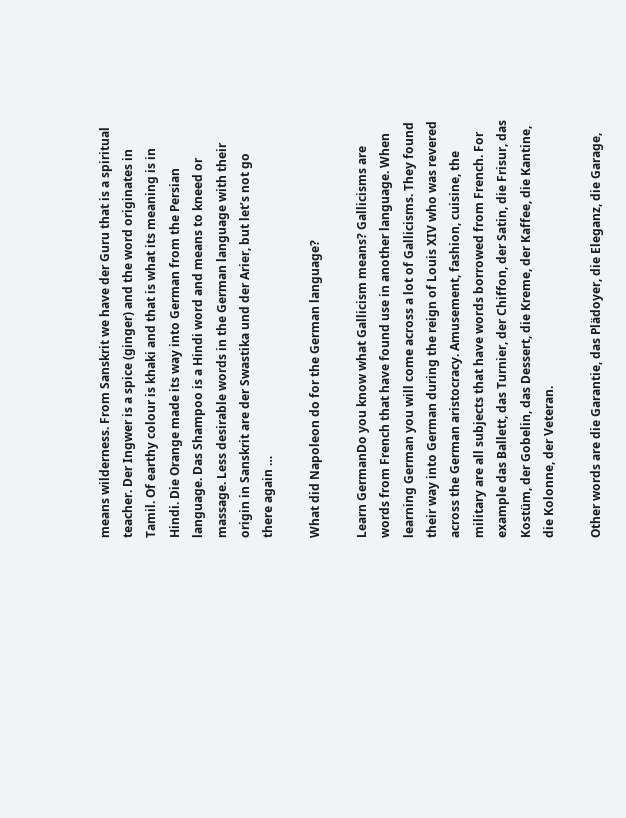means wilderness. From Sanskrit we have der Guru that is a spiritual teacher. Der Ingwer is a spice (ginger) and the word originates in Tamil. Of earthy colour is khaki and that is what its meaning is in Hindi. Die Orange made its way into German from the Persian language. Das Shampoo is a Hindi word and means to kneed or massage. Less desirable words in the German language with their origin in Sanskrit are der Swastika und der Arier, but let’s not go there again …

What did Napoleon do for the German language?

Learn GermanDo you know what Gallicism means? Gallicisms are words from French that have found use in another language. When learning German you will come across a lot of Gallicisms. They found their way into German during the reign of Louis XIV who was revered across the German aristocracy. Amusement, fashion, cuisine, the military are all subjects that have words borrowed from French. For example das Ballett, das Turnier, der Chiffon, der Satin, die Frisur, das Kostüm, der Gobelin, das Dessert, die Kreme, der Kaffee, die Kantine, die Kolonne, der Veteran.

Other words are die Garantie, das Plädoyer, die Eleganz, die Garage,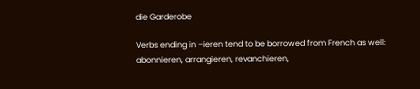die Garderobe

Verbs ending in –ieren tend to be borrowed from French as well: abonnieren, arrangieren, revanchieren,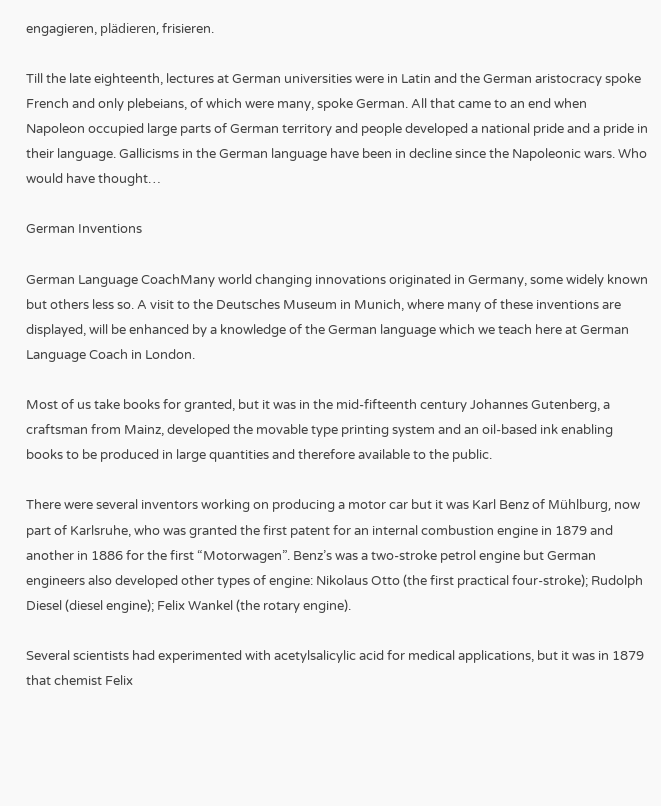engagieren, plädieren, frisieren.

Till the late eighteenth, lectures at German universities were in Latin and the German aristocracy spoke French and only plebeians, of which were many, spoke German. All that came to an end when Napoleon occupied large parts of German territory and people developed a national pride and a pride in their language. Gallicisms in the German language have been in decline since the Napoleonic wars. Who would have thought…

German Inventions

German Language CoachMany world changing innovations originated in Germany, some widely known but others less so. A visit to the Deutsches Museum in Munich, where many of these inventions are displayed, will be enhanced by a knowledge of the German language which we teach here at German Language Coach in London.

Most of us take books for granted, but it was in the mid-fifteenth century Johannes Gutenberg, a craftsman from Mainz, developed the movable type printing system and an oil-based ink enabling books to be produced in large quantities and therefore available to the public.

There were several inventors working on producing a motor car but it was Karl Benz of Mühlburg, now part of Karlsruhe, who was granted the first patent for an internal combustion engine in 1879 and another in 1886 for the first “Motorwagen”. Benz’s was a two-stroke petrol engine but German engineers also developed other types of engine: Nikolaus Otto (the first practical four-stroke); Rudolph Diesel (diesel engine); Felix Wankel (the rotary engine).

Several scientists had experimented with acetylsalicylic acid for medical applications, but it was in 1879 that chemist Felix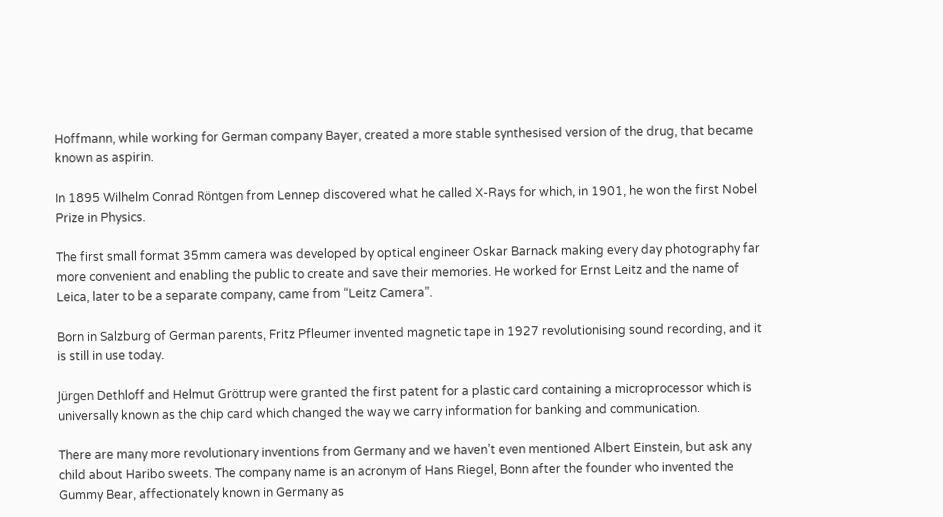Hoffmann, while working for German company Bayer, created a more stable synthesised version of the drug, that became known as aspirin.

In 1895 Wilhelm Conrad Röntgen from Lennep discovered what he called X-Rays for which, in 1901, he won the first Nobel Prize in Physics.

The first small format 35mm camera was developed by optical engineer Oskar Barnack making every day photography far more convenient and enabling the public to create and save their memories. He worked for Ernst Leitz and the name of Leica, later to be a separate company, came from “Leitz Camera”.

Born in Salzburg of German parents, Fritz Pfleumer invented magnetic tape in 1927 revolutionising sound recording, and it is still in use today.

Jürgen Dethloff and Helmut Gröttrup were granted the first patent for a plastic card containing a microprocessor which is universally known as the chip card which changed the way we carry information for banking and communication.

There are many more revolutionary inventions from Germany and we haven’t even mentioned Albert Einstein, but ask any child about Haribo sweets. The company name is an acronym of Hans Riegel, Bonn after the founder who invented the Gummy Bear, affectionately known in Germany as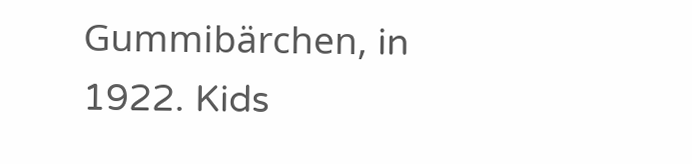Gummibärchen, in 1922. Kids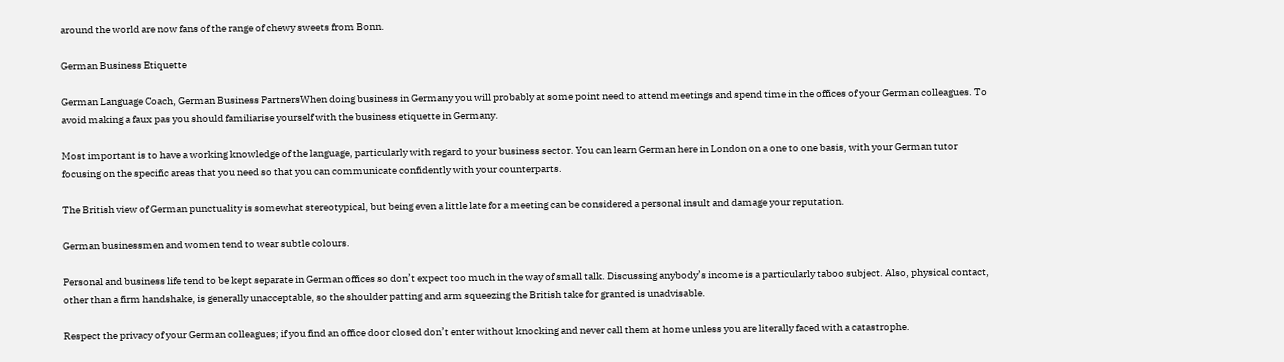around the world are now fans of the range of chewy sweets from Bonn.

German Business Etiquette

German Language Coach, German Business PartnersWhen doing business in Germany you will probably at some point need to attend meetings and spend time in the offices of your German colleagues. To avoid making a faux pas you should familiarise yourself with the business etiquette in Germany.

Most important is to have a working knowledge of the language, particularly with regard to your business sector. You can learn German here in London on a one to one basis, with your German tutor focusing on the specific areas that you need so that you can communicate confidently with your counterparts.

The British view of German punctuality is somewhat stereotypical, but being even a little late for a meeting can be considered a personal insult and damage your reputation.

German businessmen and women tend to wear subtle colours.

Personal and business life tend to be kept separate in German offices so don’t expect too much in the way of small talk. Discussing anybody’s income is a particularly taboo subject. Also, physical contact, other than a firm handshake, is generally unacceptable, so the shoulder patting and arm squeezing the British take for granted is unadvisable.

Respect the privacy of your German colleagues; if you find an office door closed don’t enter without knocking and never call them at home unless you are literally faced with a catastrophe.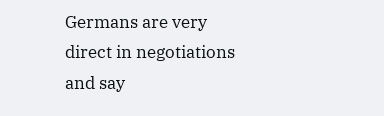Germans are very direct in negotiations and say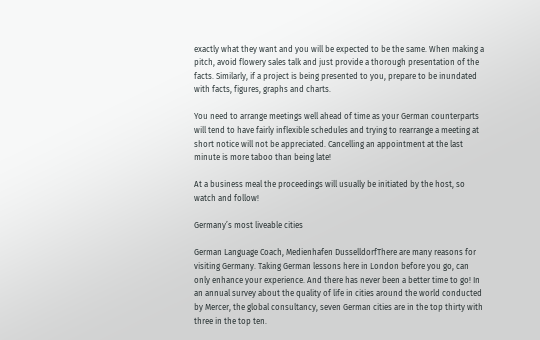exactly what they want and you will be expected to be the same. When making a pitch, avoid flowery sales talk and just provide a thorough presentation of the facts. Similarly, if a project is being presented to you, prepare to be inundated with facts, figures, graphs and charts.

You need to arrange meetings well ahead of time as your German counterparts will tend to have fairly inflexible schedules and trying to rearrange a meeting at short notice will not be appreciated. Cancelling an appointment at the last minute is more taboo than being late!

At a business meal the proceedings will usually be initiated by the host, so watch and follow!

Germany’s most liveable cities

German Language Coach, Medienhafen DusselldorfThere are many reasons for visiting Germany. Taking German lessons here in London before you go, can only enhance your experience. And there has never been a better time to go! In an annual survey about the quality of life in cities around the world conducted by Mercer, the global consultancy, seven German cities are in the top thirty with three in the top ten.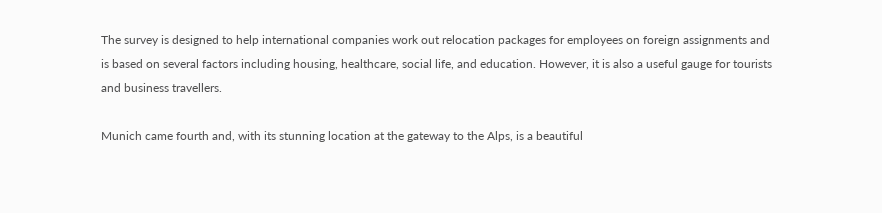The survey is designed to help international companies work out relocation packages for employees on foreign assignments and is based on several factors including housing, healthcare, social life, and education. However, it is also a useful gauge for tourists and business travellers.

Munich came fourth and, with its stunning location at the gateway to the Alps, is a beautiful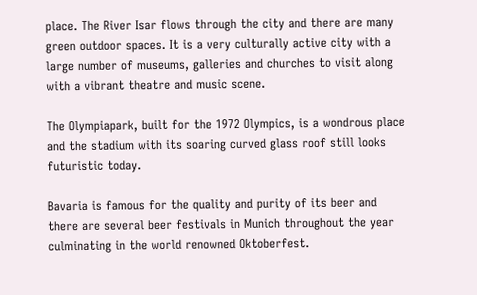place. The River Isar flows through the city and there are many green outdoor spaces. It is a very culturally active city with a large number of museums, galleries and churches to visit along with a vibrant theatre and music scene.

The Olympiapark, built for the 1972 Olympics, is a wondrous place and the stadium with its soaring curved glass roof still looks futuristic today.

Bavaria is famous for the quality and purity of its beer and there are several beer festivals in Munich throughout the year culminating in the world renowned Oktoberfest.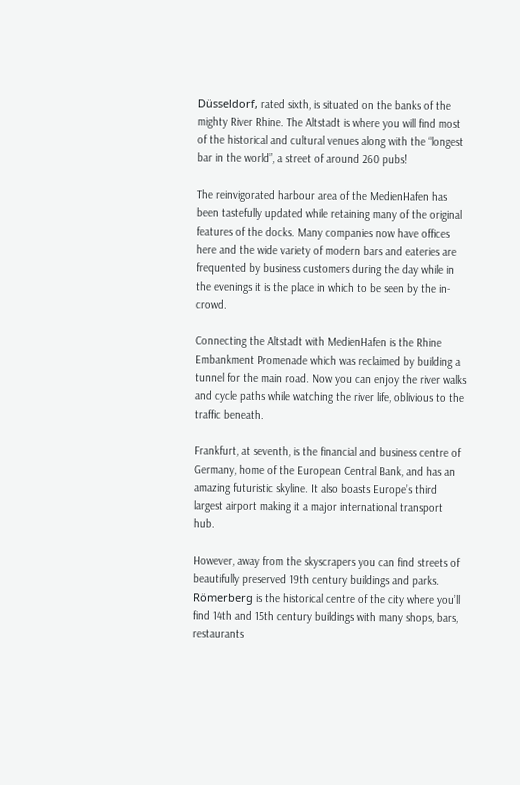Düsseldorf, rated sixth, is situated on the banks of the mighty River Rhine. The Altstadt is where you will find most of the historical and cultural venues along with the “longest bar in the world”, a street of around 260 pubs!

The reinvigorated harbour area of the MedienHafen has been tastefully updated while retaining many of the original features of the docks. Many companies now have offices here and the wide variety of modern bars and eateries are frequented by business customers during the day while in the evenings it is the place in which to be seen by the in-crowd.

Connecting the Altstadt with MedienHafen is the Rhine Embankment Promenade which was reclaimed by building a tunnel for the main road. Now you can enjoy the river walks and cycle paths while watching the river life, oblivious to the traffic beneath.

Frankfurt, at seventh, is the financial and business centre of Germany, home of the European Central Bank, and has an amazing futuristic skyline. It also boasts Europe’s third largest airport making it a major international transport hub.

However, away from the skyscrapers you can find streets of beautifully preserved 19th century buildings and parks. Römerberg is the historical centre of the city where you’ll find 14th and 15th century buildings with many shops, bars, restaurants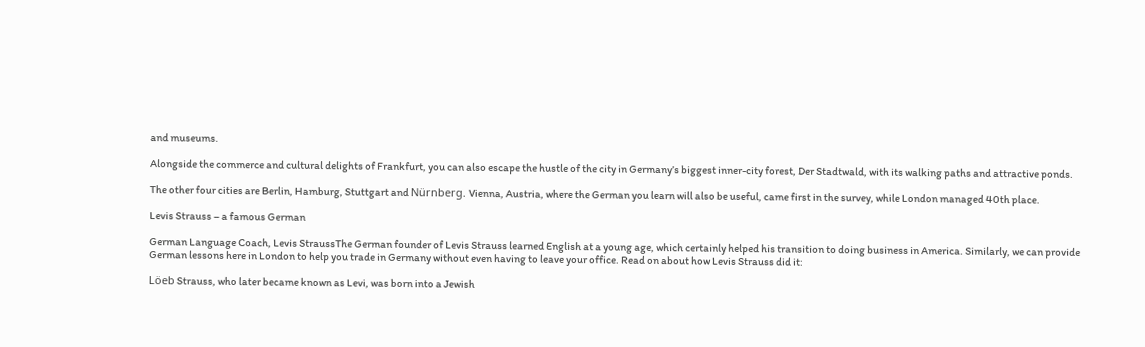and museums.

Alongside the commerce and cultural delights of Frankfurt, you can also escape the hustle of the city in Germany’s biggest inner-city forest, Der Stadtwald, with its walking paths and attractive ponds.

The other four cities are Berlin, Hamburg, Stuttgart and Nürnberg. Vienna, Austria, where the German you learn will also be useful, came first in the survey, while London managed 40th place.

Levis Strauss – a famous German

German Language Coach, Levis StraussThe German founder of Levis Strauss learned English at a young age, which certainly helped his transition to doing business in America. Similarly, we can provide German lessons here in London to help you trade in Germany without even having to leave your office. Read on about how Levis Strauss did it:

Löeb Strauss, who later became known as Levi, was born into a Jewish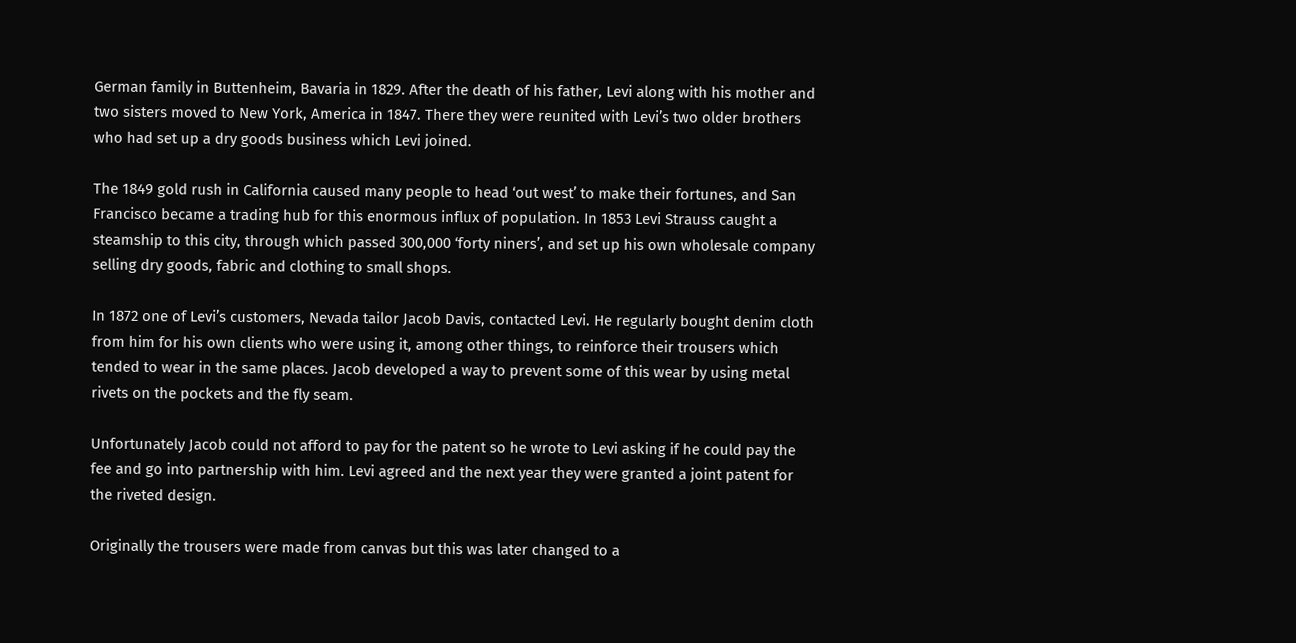German family in Buttenheim, Bavaria in 1829. After the death of his father, Levi along with his mother and two sisters moved to New York, America in 1847. There they were reunited with Levi’s two older brothers who had set up a dry goods business which Levi joined.

The 1849 gold rush in California caused many people to head ‘out west’ to make their fortunes, and San Francisco became a trading hub for this enormous influx of population. In 1853 Levi Strauss caught a steamship to this city, through which passed 300,000 ‘forty niners’, and set up his own wholesale company selling dry goods, fabric and clothing to small shops.

In 1872 one of Levi’s customers, Nevada tailor Jacob Davis, contacted Levi. He regularly bought denim cloth from him for his own clients who were using it, among other things, to reinforce their trousers which tended to wear in the same places. Jacob developed a way to prevent some of this wear by using metal rivets on the pockets and the fly seam.

Unfortunately Jacob could not afford to pay for the patent so he wrote to Levi asking if he could pay the fee and go into partnership with him. Levi agreed and the next year they were granted a joint patent for the riveted design.

Originally the trousers were made from canvas but this was later changed to a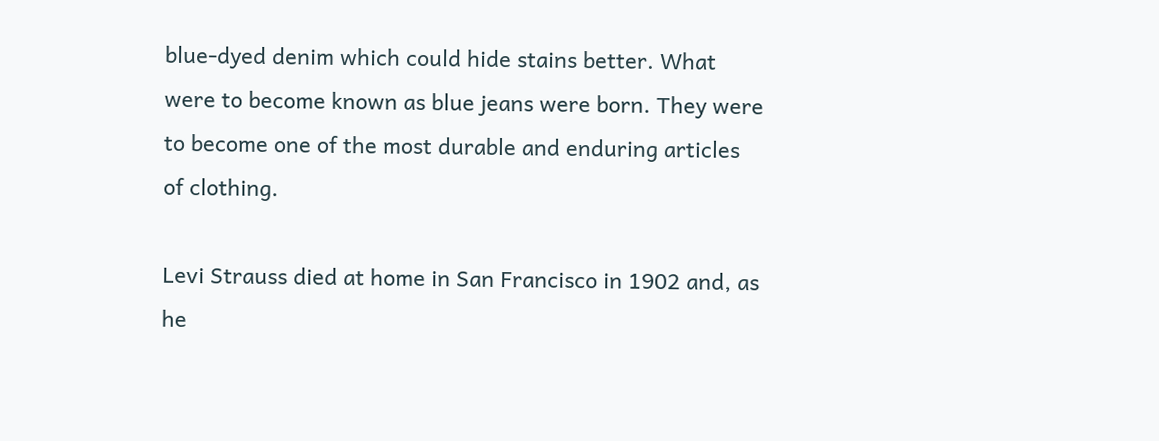blue-dyed denim which could hide stains better. What were to become known as blue jeans were born. They were to become one of the most durable and enduring articles of clothing.

Levi Strauss died at home in San Francisco in 1902 and, as he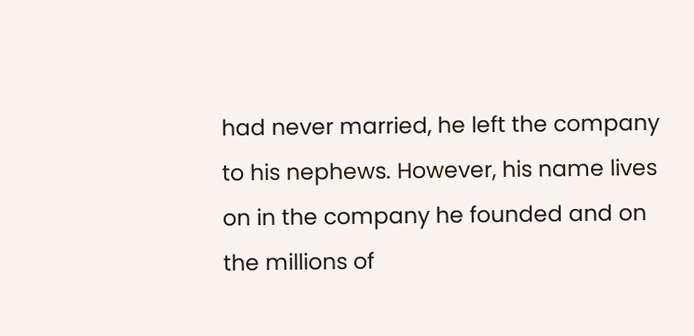had never married, he left the company to his nephews. However, his name lives on in the company he founded and on the millions of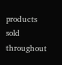products sold throughout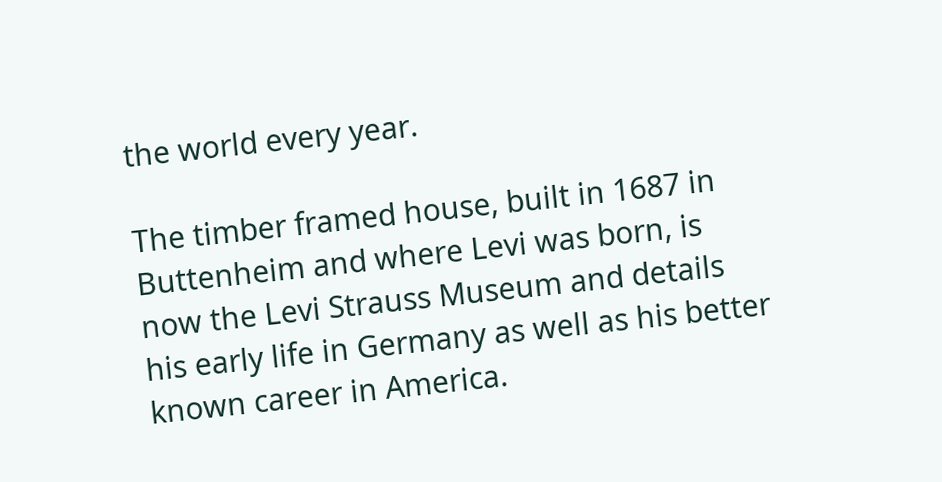the world every year.

The timber framed house, built in 1687 in Buttenheim and where Levi was born, is now the Levi Strauss Museum and details his early life in Germany as well as his better known career in America.